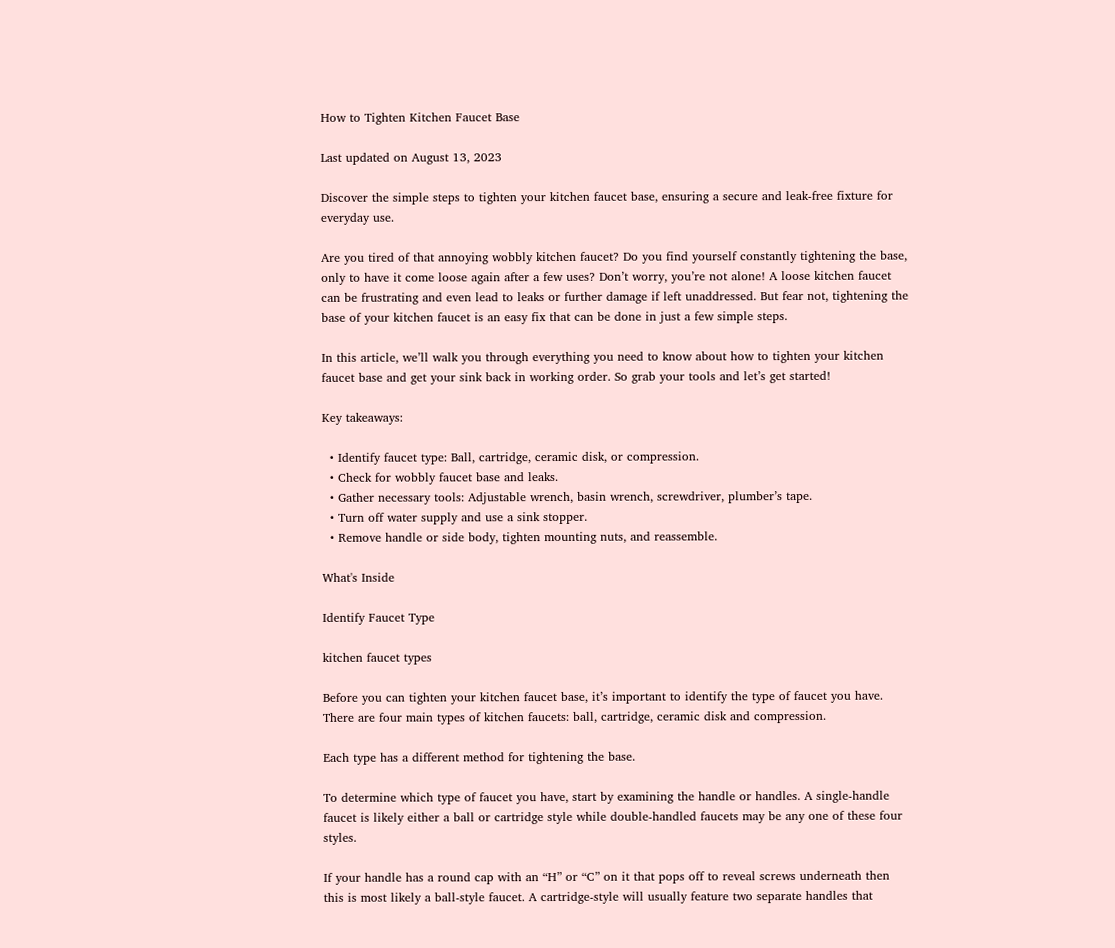How to Tighten Kitchen Faucet Base

Last updated on August 13, 2023

Discover the simple steps to tighten your kitchen faucet base, ensuring a secure and leak-free fixture for everyday use.

Are you tired of that annoying wobbly kitchen faucet? Do you find yourself constantly tightening the base, only to have it come loose again after a few uses? Don’t worry, you’re not alone! A loose kitchen faucet can be frustrating and even lead to leaks or further damage if left unaddressed. But fear not, tightening the base of your kitchen faucet is an easy fix that can be done in just a few simple steps.

In this article, we’ll walk you through everything you need to know about how to tighten your kitchen faucet base and get your sink back in working order. So grab your tools and let’s get started!

Key takeaways:

  • Identify faucet type: Ball, cartridge, ceramic disk, or compression.
  • Check for wobbly faucet base and leaks.
  • Gather necessary tools: Adjustable wrench, basin wrench, screwdriver, plumber’s tape.
  • Turn off water supply and use a sink stopper.
  • Remove handle or side body, tighten mounting nuts, and reassemble.

What's Inside

Identify Faucet Type

kitchen faucet types

Before you can tighten your kitchen faucet base, it’s important to identify the type of faucet you have. There are four main types of kitchen faucets: ball, cartridge, ceramic disk and compression.

Each type has a different method for tightening the base.

To determine which type of faucet you have, start by examining the handle or handles. A single-handle faucet is likely either a ball or cartridge style while double-handled faucets may be any one of these four styles.

If your handle has a round cap with an “H” or “C” on it that pops off to reveal screws underneath then this is most likely a ball-style faucet. A cartridge-style will usually feature two separate handles that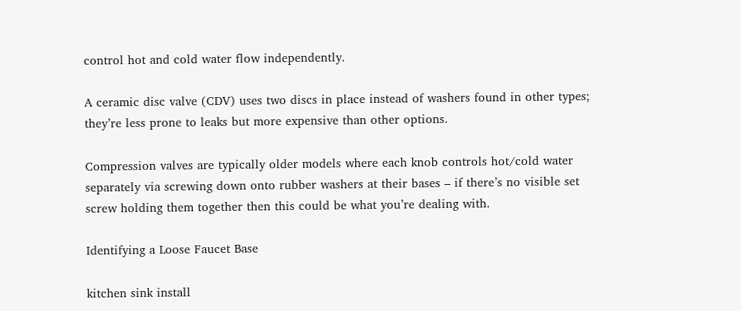control hot and cold water flow independently.

A ceramic disc valve (CDV) uses two discs in place instead of washers found in other types; they’re less prone to leaks but more expensive than other options.

Compression valves are typically older models where each knob controls hot/cold water separately via screwing down onto rubber washers at their bases – if there’s no visible set screw holding them together then this could be what you’re dealing with.

Identifying a Loose Faucet Base

kitchen sink install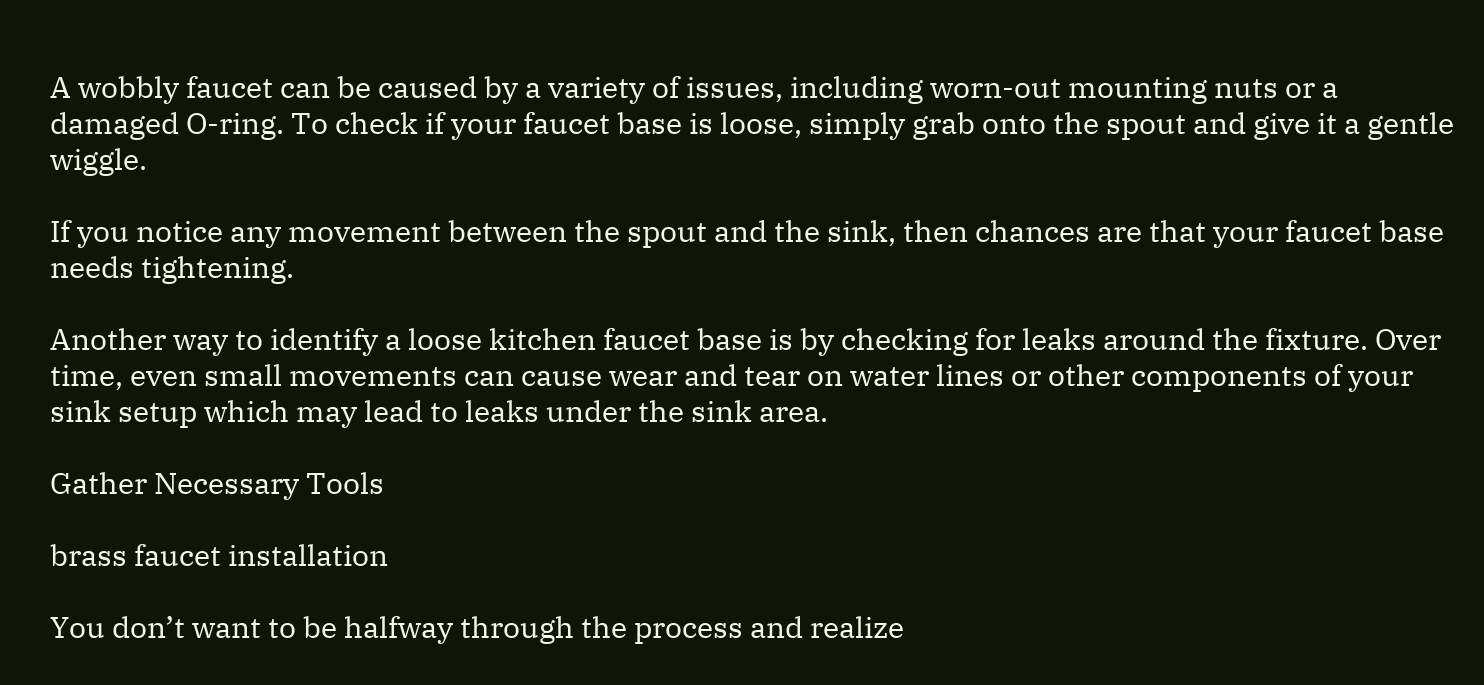A wobbly faucet can be caused by a variety of issues, including worn-out mounting nuts or a damaged O-ring. To check if your faucet base is loose, simply grab onto the spout and give it a gentle wiggle.

If you notice any movement between the spout and the sink, then chances are that your faucet base needs tightening.

Another way to identify a loose kitchen faucet base is by checking for leaks around the fixture. Over time, even small movements can cause wear and tear on water lines or other components of your sink setup which may lead to leaks under the sink area.

Gather Necessary Tools

brass faucet installation

You don’t want to be halfway through the process and realize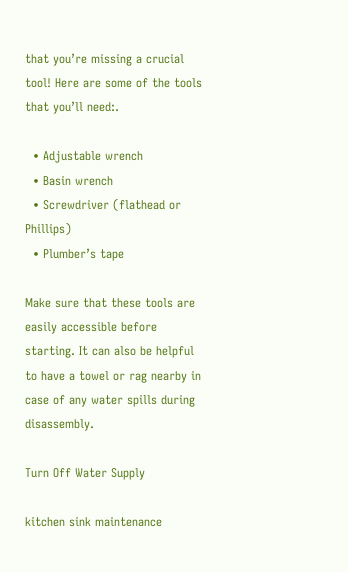that you’re missing a crucial tool! Here are some of the tools that you’ll need:.

  • Adjustable wrench
  • Basin wrench
  • Screwdriver (flathead or Phillips)
  • Plumber’s tape

Make sure that these tools are easily accessible before starting. It can also be helpful to have a towel or rag nearby in case of any water spills during disassembly.

Turn Off Water Supply

kitchen sink maintenance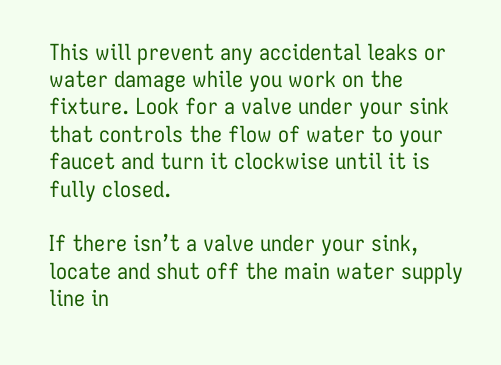This will prevent any accidental leaks or water damage while you work on the fixture. Look for a valve under your sink that controls the flow of water to your faucet and turn it clockwise until it is fully closed.

If there isn’t a valve under your sink, locate and shut off the main water supply line in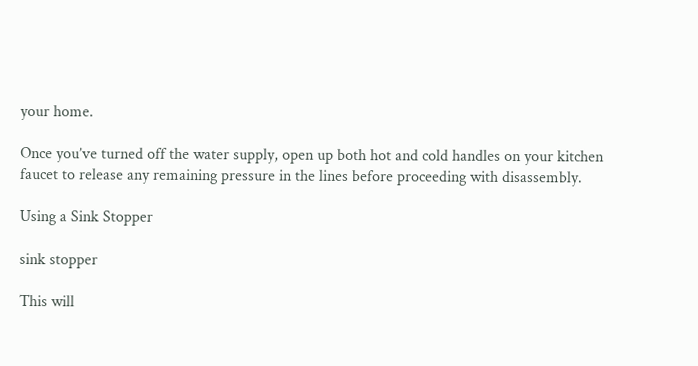your home.

Once you’ve turned off the water supply, open up both hot and cold handles on your kitchen faucet to release any remaining pressure in the lines before proceeding with disassembly.

Using a Sink Stopper

sink stopper

This will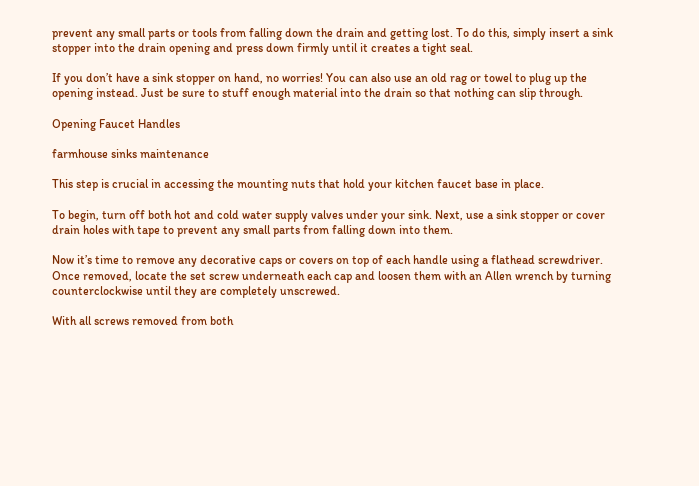prevent any small parts or tools from falling down the drain and getting lost. To do this, simply insert a sink stopper into the drain opening and press down firmly until it creates a tight seal.

If you don’t have a sink stopper on hand, no worries! You can also use an old rag or towel to plug up the opening instead. Just be sure to stuff enough material into the drain so that nothing can slip through.

Opening Faucet Handles

farmhouse sinks maintenance

This step is crucial in accessing the mounting nuts that hold your kitchen faucet base in place.

To begin, turn off both hot and cold water supply valves under your sink. Next, use a sink stopper or cover drain holes with tape to prevent any small parts from falling down into them.

Now it’s time to remove any decorative caps or covers on top of each handle using a flathead screwdriver. Once removed, locate the set screw underneath each cap and loosen them with an Allen wrench by turning counterclockwise until they are completely unscrewed.

With all screws removed from both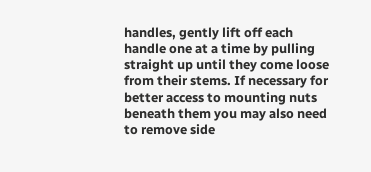handles, gently lift off each handle one at a time by pulling straight up until they come loose from their stems. If necessary for better access to mounting nuts beneath them you may also need to remove side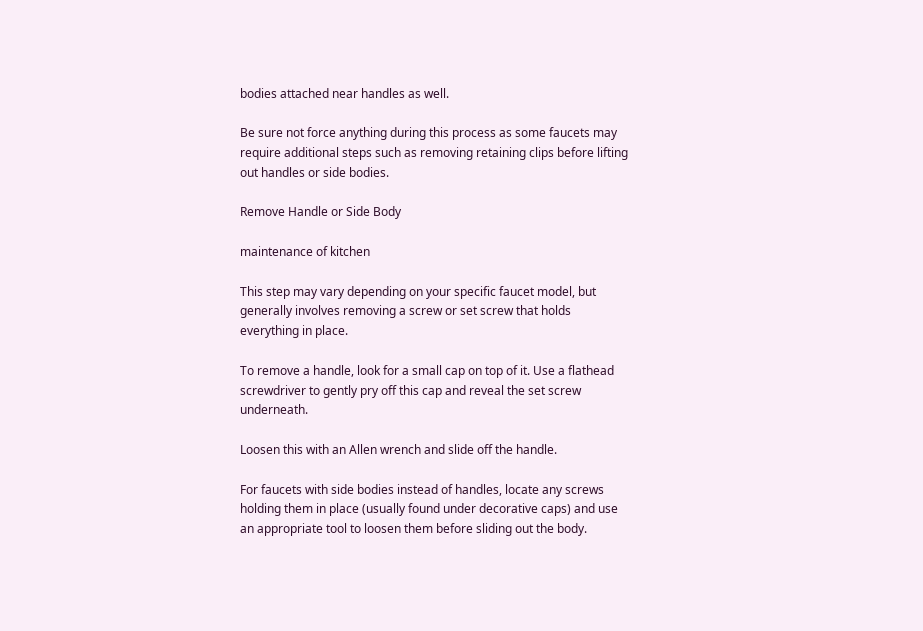bodies attached near handles as well.

Be sure not force anything during this process as some faucets may require additional steps such as removing retaining clips before lifting out handles or side bodies.

Remove Handle or Side Body

maintenance of kitchen

This step may vary depending on your specific faucet model, but generally involves removing a screw or set screw that holds everything in place.

To remove a handle, look for a small cap on top of it. Use a flathead screwdriver to gently pry off this cap and reveal the set screw underneath.

Loosen this with an Allen wrench and slide off the handle.

For faucets with side bodies instead of handles, locate any screws holding them in place (usually found under decorative caps) and use an appropriate tool to loosen them before sliding out the body.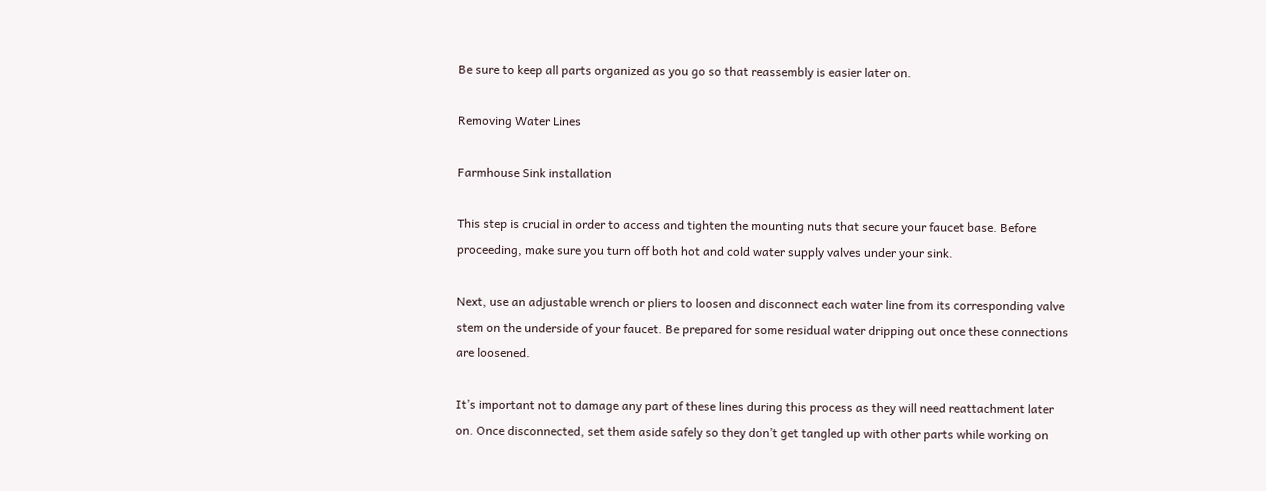Be sure to keep all parts organized as you go so that reassembly is easier later on.

Removing Water Lines

Farmhouse Sink installation

This step is crucial in order to access and tighten the mounting nuts that secure your faucet base. Before proceeding, make sure you turn off both hot and cold water supply valves under your sink.

Next, use an adjustable wrench or pliers to loosen and disconnect each water line from its corresponding valve stem on the underside of your faucet. Be prepared for some residual water dripping out once these connections are loosened.

It’s important not to damage any part of these lines during this process as they will need reattachment later on. Once disconnected, set them aside safely so they don’t get tangled up with other parts while working on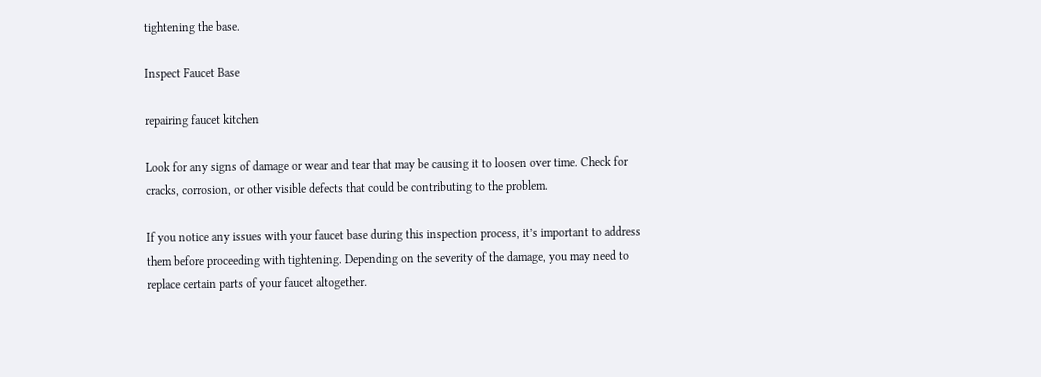tightening the base.

Inspect Faucet Base

repairing faucet kitchen

Look for any signs of damage or wear and tear that may be causing it to loosen over time. Check for cracks, corrosion, or other visible defects that could be contributing to the problem.

If you notice any issues with your faucet base during this inspection process, it’s important to address them before proceeding with tightening. Depending on the severity of the damage, you may need to replace certain parts of your faucet altogether.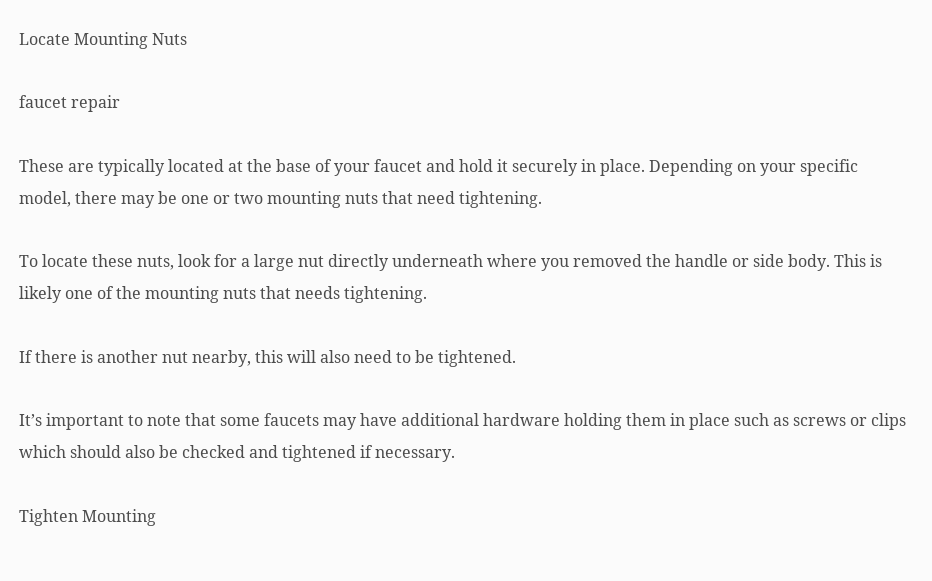Locate Mounting Nuts

faucet repair

These are typically located at the base of your faucet and hold it securely in place. Depending on your specific model, there may be one or two mounting nuts that need tightening.

To locate these nuts, look for a large nut directly underneath where you removed the handle or side body. This is likely one of the mounting nuts that needs tightening.

If there is another nut nearby, this will also need to be tightened.

It’s important to note that some faucets may have additional hardware holding them in place such as screws or clips which should also be checked and tightened if necessary.

Tighten Mounting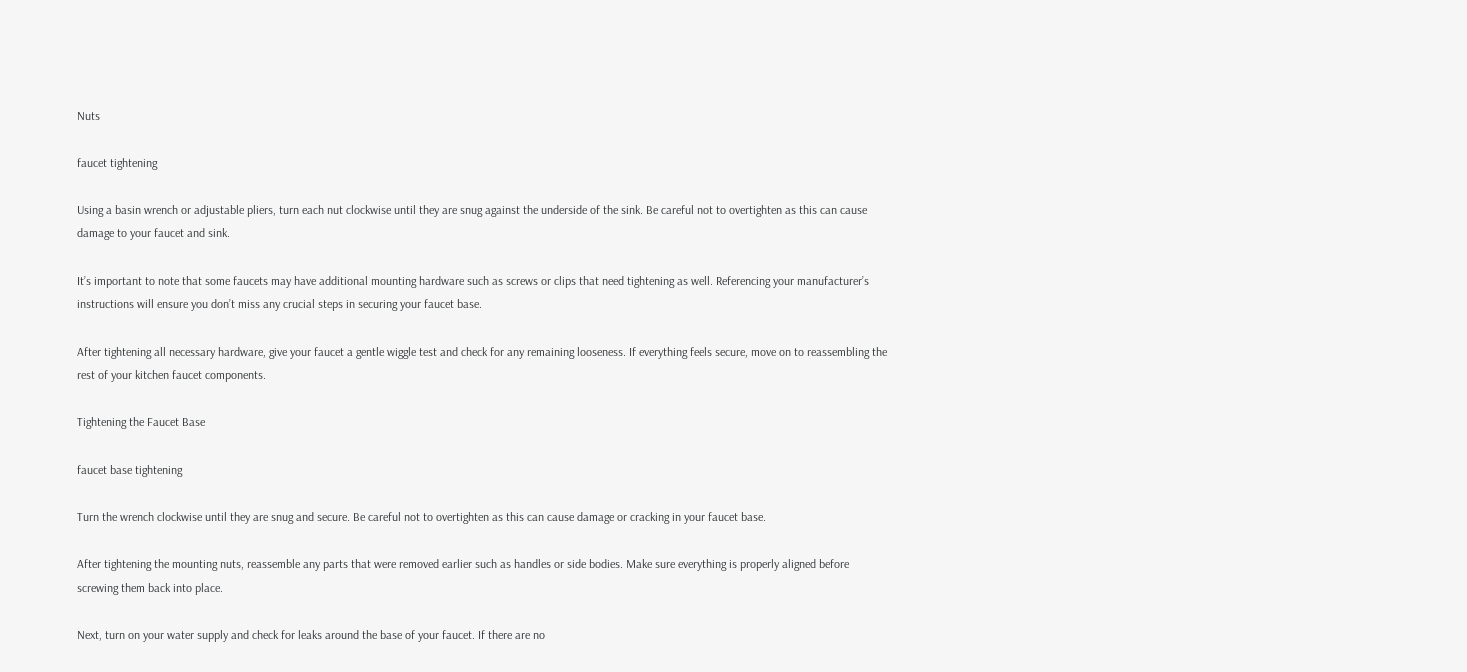Nuts

faucet tightening

Using a basin wrench or adjustable pliers, turn each nut clockwise until they are snug against the underside of the sink. Be careful not to overtighten as this can cause damage to your faucet and sink.

It’s important to note that some faucets may have additional mounting hardware such as screws or clips that need tightening as well. Referencing your manufacturer’s instructions will ensure you don’t miss any crucial steps in securing your faucet base.

After tightening all necessary hardware, give your faucet a gentle wiggle test and check for any remaining looseness. If everything feels secure, move on to reassembling the rest of your kitchen faucet components.

Tightening the Faucet Base

faucet base tightening

Turn the wrench clockwise until they are snug and secure. Be careful not to overtighten as this can cause damage or cracking in your faucet base.

After tightening the mounting nuts, reassemble any parts that were removed earlier such as handles or side bodies. Make sure everything is properly aligned before screwing them back into place.

Next, turn on your water supply and check for leaks around the base of your faucet. If there are no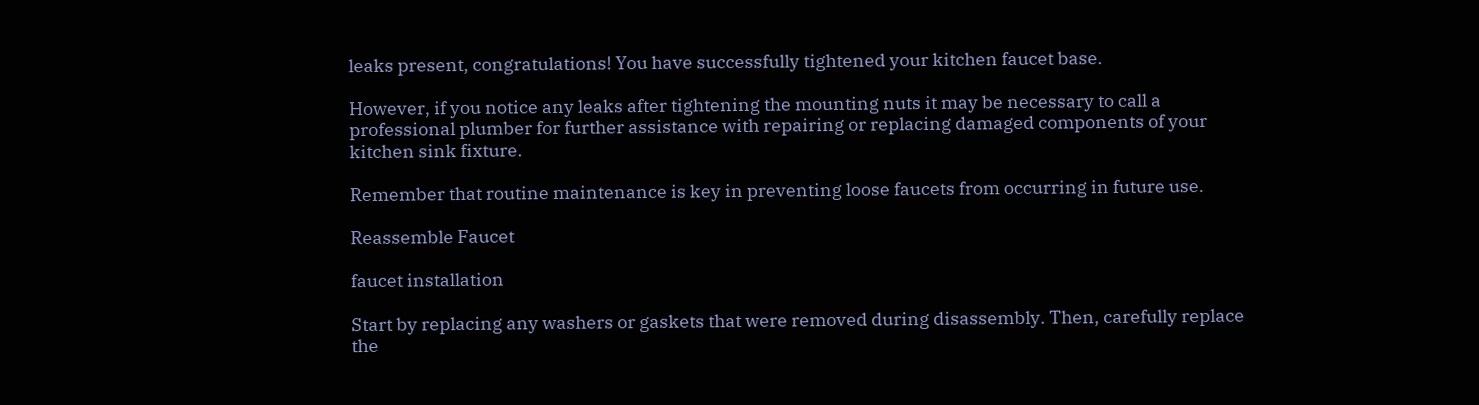leaks present, congratulations! You have successfully tightened your kitchen faucet base.

However, if you notice any leaks after tightening the mounting nuts it may be necessary to call a professional plumber for further assistance with repairing or replacing damaged components of your kitchen sink fixture.

Remember that routine maintenance is key in preventing loose faucets from occurring in future use.

Reassemble Faucet

faucet installation

Start by replacing any washers or gaskets that were removed during disassembly. Then, carefully replace the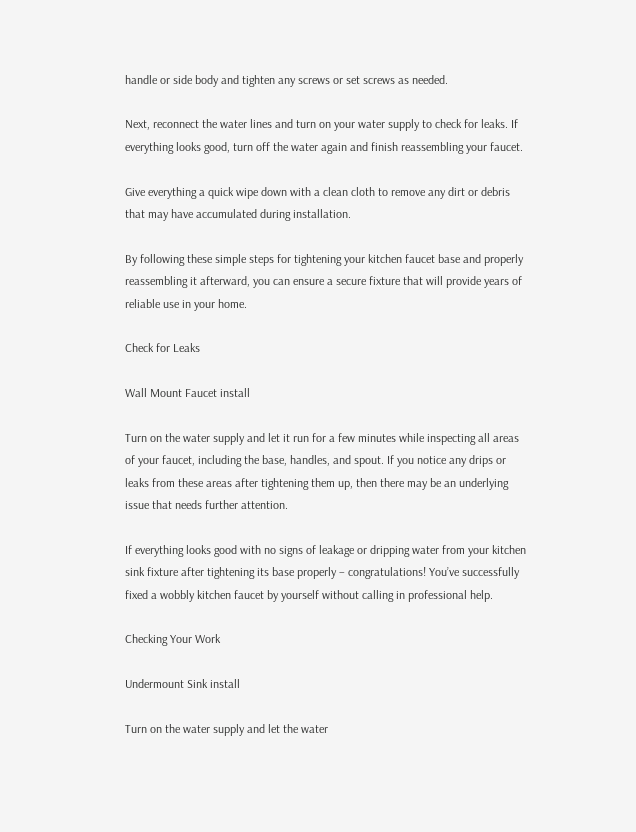handle or side body and tighten any screws or set screws as needed.

Next, reconnect the water lines and turn on your water supply to check for leaks. If everything looks good, turn off the water again and finish reassembling your faucet.

Give everything a quick wipe down with a clean cloth to remove any dirt or debris that may have accumulated during installation.

By following these simple steps for tightening your kitchen faucet base and properly reassembling it afterward, you can ensure a secure fixture that will provide years of reliable use in your home.

Check for Leaks

Wall Mount Faucet install

Turn on the water supply and let it run for a few minutes while inspecting all areas of your faucet, including the base, handles, and spout. If you notice any drips or leaks from these areas after tightening them up, then there may be an underlying issue that needs further attention.

If everything looks good with no signs of leakage or dripping water from your kitchen sink fixture after tightening its base properly – congratulations! You’ve successfully fixed a wobbly kitchen faucet by yourself without calling in professional help.

Checking Your Work

Undermount Sink install

Turn on the water supply and let the water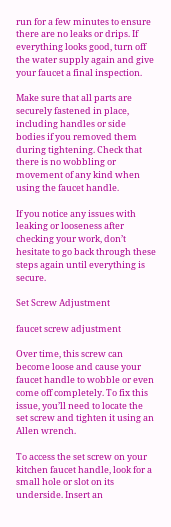run for a few minutes to ensure there are no leaks or drips. If everything looks good, turn off the water supply again and give your faucet a final inspection.

Make sure that all parts are securely fastened in place, including handles or side bodies if you removed them during tightening. Check that there is no wobbling or movement of any kind when using the faucet handle.

If you notice any issues with leaking or looseness after checking your work, don’t hesitate to go back through these steps again until everything is secure.

Set Screw Adjustment

faucet screw adjustment

Over time, this screw can become loose and cause your faucet handle to wobble or even come off completely. To fix this issue, you’ll need to locate the set screw and tighten it using an Allen wrench.

To access the set screw on your kitchen faucet handle, look for a small hole or slot on its underside. Insert an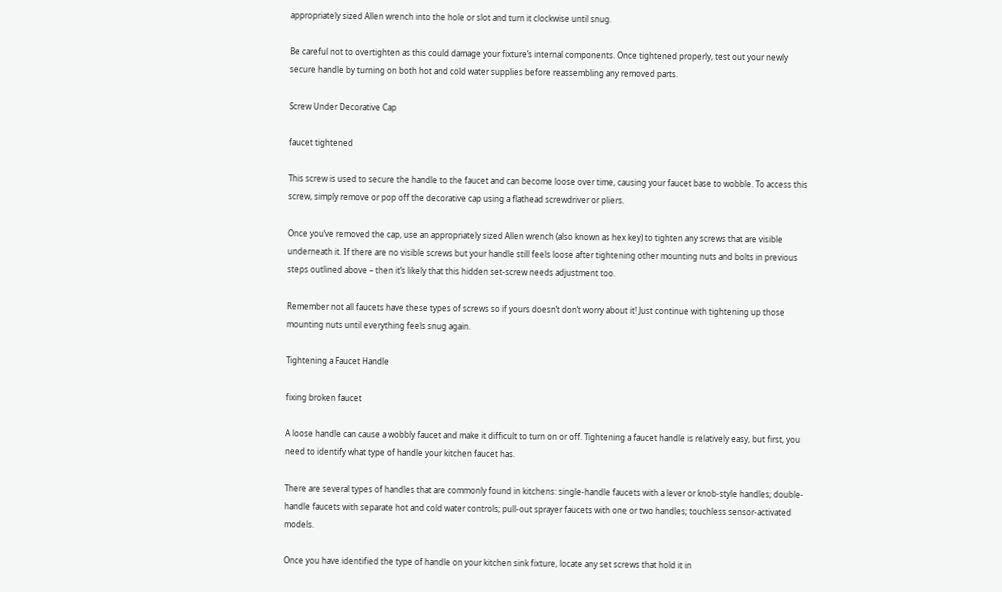appropriately sized Allen wrench into the hole or slot and turn it clockwise until snug.

Be careful not to overtighten as this could damage your fixture’s internal components. Once tightened properly, test out your newly secure handle by turning on both hot and cold water supplies before reassembling any removed parts.

Screw Under Decorative Cap

faucet tightened

This screw is used to secure the handle to the faucet and can become loose over time, causing your faucet base to wobble. To access this screw, simply remove or pop off the decorative cap using a flathead screwdriver or pliers.

Once you’ve removed the cap, use an appropriately sized Allen wrench (also known as hex key) to tighten any screws that are visible underneath it. If there are no visible screws but your handle still feels loose after tightening other mounting nuts and bolts in previous steps outlined above – then it’s likely that this hidden set-screw needs adjustment too.

Remember not all faucets have these types of screws so if yours doesn’t don’t worry about it! Just continue with tightening up those mounting nuts until everything feels snug again.

Tightening a Faucet Handle

fixing broken faucet

A loose handle can cause a wobbly faucet and make it difficult to turn on or off. Tightening a faucet handle is relatively easy, but first, you need to identify what type of handle your kitchen faucet has.

There are several types of handles that are commonly found in kitchens: single-handle faucets with a lever or knob-style handles; double-handle faucets with separate hot and cold water controls; pull-out sprayer faucets with one or two handles; touchless sensor-activated models.

Once you have identified the type of handle on your kitchen sink fixture, locate any set screws that hold it in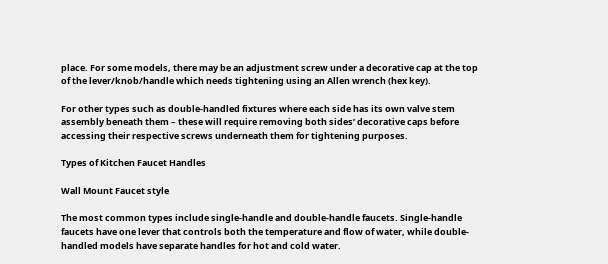place. For some models, there may be an adjustment screw under a decorative cap at the top of the lever/knob/handle which needs tightening using an Allen wrench (hex key).

For other types such as double-handled fixtures where each side has its own valve stem assembly beneath them – these will require removing both sides’ decorative caps before accessing their respective screws underneath them for tightening purposes.

Types of Kitchen Faucet Handles

Wall Mount Faucet style

The most common types include single-handle and double-handle faucets. Single-handle faucets have one lever that controls both the temperature and flow of water, while double-handled models have separate handles for hot and cold water.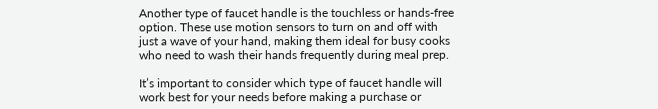Another type of faucet handle is the touchless or hands-free option. These use motion sensors to turn on and off with just a wave of your hand, making them ideal for busy cooks who need to wash their hands frequently during meal prep.

It’s important to consider which type of faucet handle will work best for your needs before making a purchase or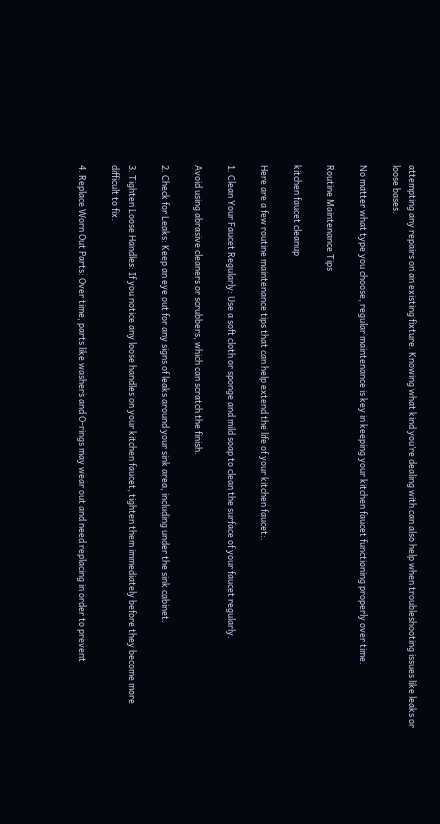attempting any repairs on an existing fixture. Knowing what kind you’re dealing with can also help when troubleshooting issues like leaks or loose bases.

No matter what type you choose, regular maintenance is key in keeping your kitchen faucet functioning properly over time.

Routine Maintenance Tips

kitchen faucet cleanup

Here are a few routine maintenance tips that can help extend the life of your kitchen faucet:.

1. Clean Your Faucet Regularly: Use a soft cloth or sponge and mild soap to clean the surface of your faucet regularly.

Avoid using abrasive cleaners or scrubbers, which can scratch the finish.

2. Check for Leaks: Keep an eye out for any signs of leaks around your sink area, including under the sink cabinet.

3. Tighten Loose Handles: If you notice any loose handles on your kitchen faucet, tighten them immediately before they become more difficult to fix.

4. Replace Worn Out Parts: Over time, parts like washers and O-rings may wear out and need replacing in order to prevent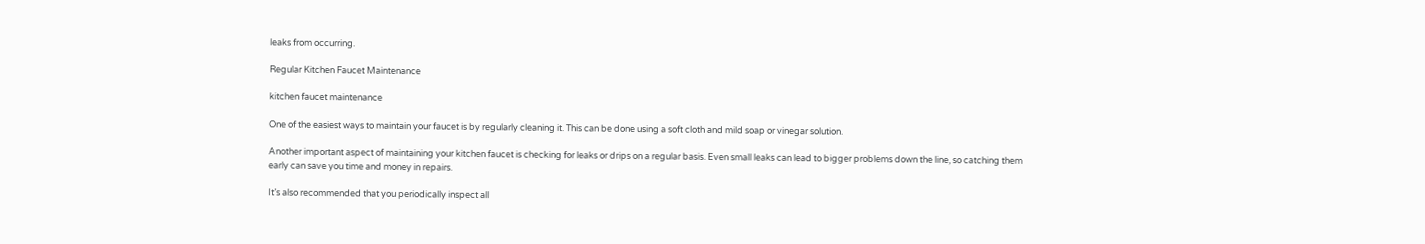leaks from occurring.

Regular Kitchen Faucet Maintenance

kitchen faucet maintenance

One of the easiest ways to maintain your faucet is by regularly cleaning it. This can be done using a soft cloth and mild soap or vinegar solution.

Another important aspect of maintaining your kitchen faucet is checking for leaks or drips on a regular basis. Even small leaks can lead to bigger problems down the line, so catching them early can save you time and money in repairs.

It’s also recommended that you periodically inspect all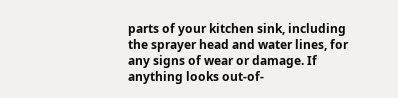parts of your kitchen sink, including the sprayer head and water lines, for any signs of wear or damage. If anything looks out-of-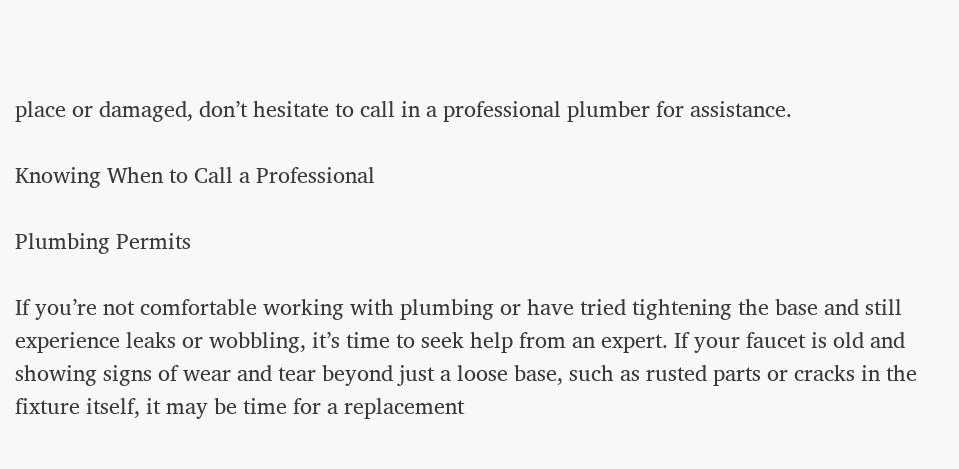place or damaged, don’t hesitate to call in a professional plumber for assistance.

Knowing When to Call a Professional

Plumbing Permits

If you’re not comfortable working with plumbing or have tried tightening the base and still experience leaks or wobbling, it’s time to seek help from an expert. If your faucet is old and showing signs of wear and tear beyond just a loose base, such as rusted parts or cracks in the fixture itself, it may be time for a replacement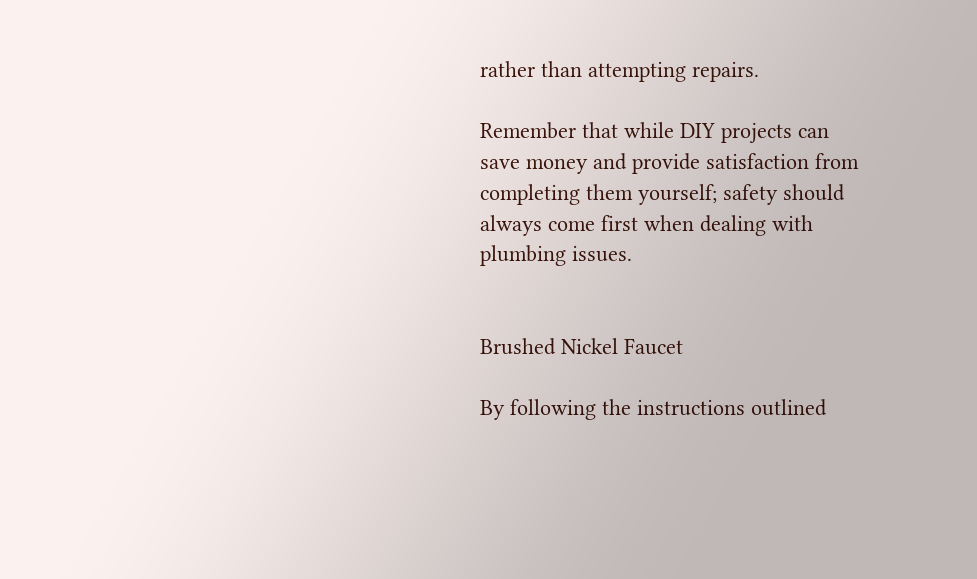rather than attempting repairs.

Remember that while DIY projects can save money and provide satisfaction from completing them yourself; safety should always come first when dealing with plumbing issues.


Brushed Nickel Faucet

By following the instructions outlined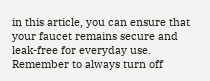in this article, you can ensure that your faucet remains secure and leak-free for everyday use. Remember to always turn off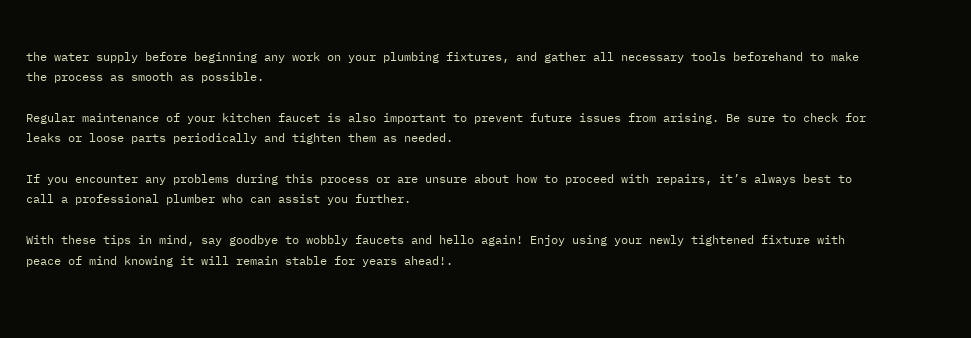the water supply before beginning any work on your plumbing fixtures, and gather all necessary tools beforehand to make the process as smooth as possible.

Regular maintenance of your kitchen faucet is also important to prevent future issues from arising. Be sure to check for leaks or loose parts periodically and tighten them as needed.

If you encounter any problems during this process or are unsure about how to proceed with repairs, it’s always best to call a professional plumber who can assist you further.

With these tips in mind, say goodbye to wobbly faucets and hello again! Enjoy using your newly tightened fixture with peace of mind knowing it will remain stable for years ahead!.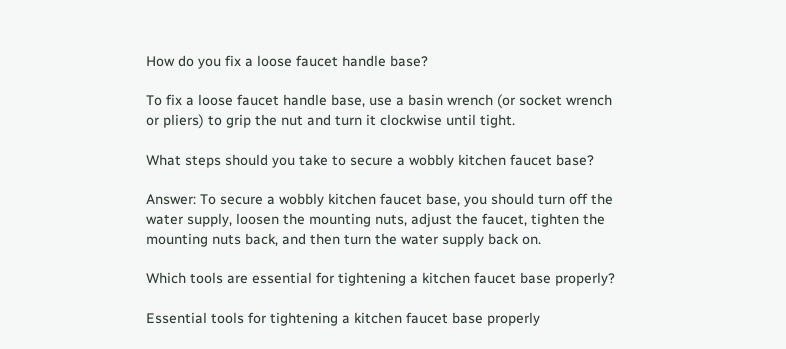How do you fix a loose faucet handle base?

To fix a loose faucet handle base, use a basin wrench (or socket wrench or pliers) to grip the nut and turn it clockwise until tight.

What steps should you take to secure a wobbly kitchen faucet base?

Answer: To secure a wobbly kitchen faucet base, you should turn off the water supply, loosen the mounting nuts, adjust the faucet, tighten the mounting nuts back, and then turn the water supply back on.

Which tools are essential for tightening a kitchen faucet base properly?

Essential tools for tightening a kitchen faucet base properly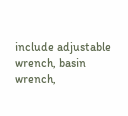include adjustable wrench, basin wrench,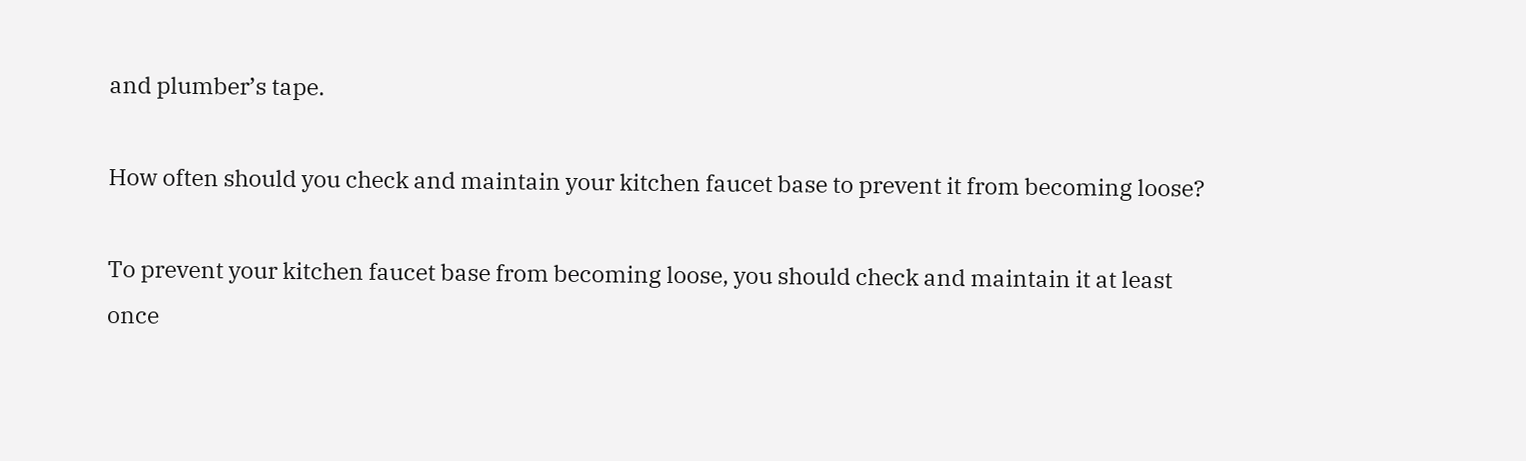and plumber’s tape.

How often should you check and maintain your kitchen faucet base to prevent it from becoming loose?

To prevent your kitchen faucet base from becoming loose, you should check and maintain it at least once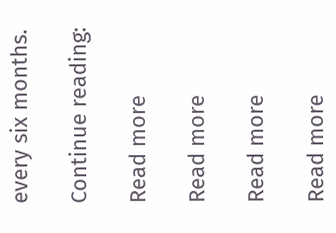every six months.

Continue reading:

Read more

Read more

Read more

Read more